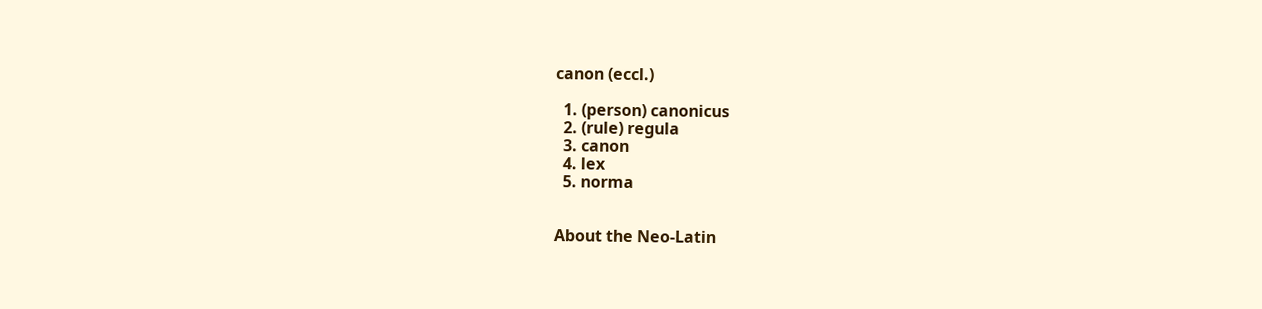canon (eccl.)

  1. (person) canonicus
  2. (rule) regula
  3. canon
  4. lex
  5. norma


About the Neo-Latin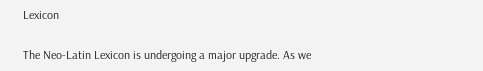Lexicon

The Neo-Latin Lexicon is undergoing a major upgrade. As we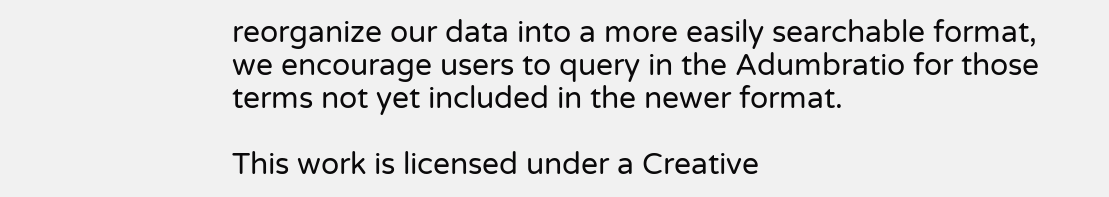reorganize our data into a more easily searchable format, we encourage users to query in the Adumbratio for those terms not yet included in the newer format.

This work is licensed under a Creative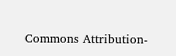Commons Attribution-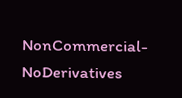NonCommercial-NoDerivatives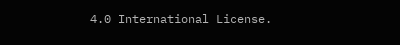4.0 International License.